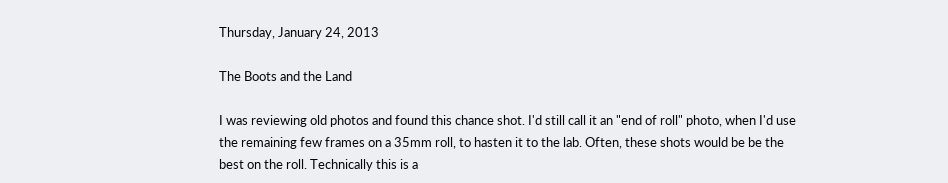Thursday, January 24, 2013

The Boots and the Land

I was reviewing old photos and found this chance shot. I'd still call it an "end of roll" photo, when I'd use the remaining few frames on a 35mm roll, to hasten it to the lab. Often, these shots would be be the best on the roll. Technically this is a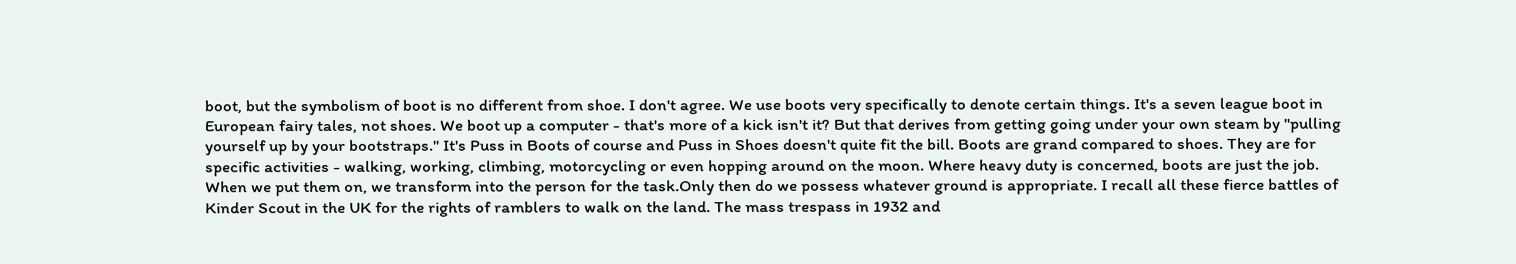boot, but the symbolism of boot is no different from shoe. I don't agree. We use boots very specifically to denote certain things. It's a seven league boot in European fairy tales, not shoes. We boot up a computer - that's more of a kick isn't it? But that derives from getting going under your own steam by "pulling yourself up by your bootstraps." It's Puss in Boots of course and Puss in Shoes doesn't quite fit the bill. Boots are grand compared to shoes. They are for specific activities - walking, working, climbing, motorcycling or even hopping around on the moon. Where heavy duty is concerned, boots are just the job. When we put them on, we transform into the person for the task.Only then do we possess whatever ground is appropriate. I recall all these fierce battles of Kinder Scout in the UK for the rights of ramblers to walk on the land. The mass trespass in 1932 and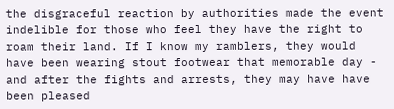the disgraceful reaction by authorities made the event indelible for those who feel they have the right to roam their land. If I know my ramblers, they would have been wearing stout footwear that memorable day - and after the fights and arrests, they may have have been pleased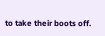to take their boots off.